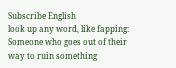Subscribe English
look up any word, like fapping:
Someone who goes out of their way to ruin something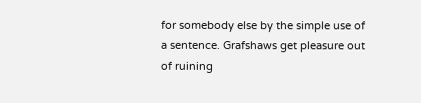for somebody else by the simple use of a sentence. Grafshaws get pleasure out of ruining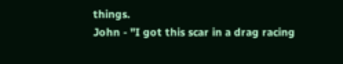things.
John - "I got this scar in a drag racing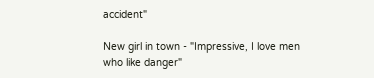accident"

New girl in town - "Impressive, I love men who like danger"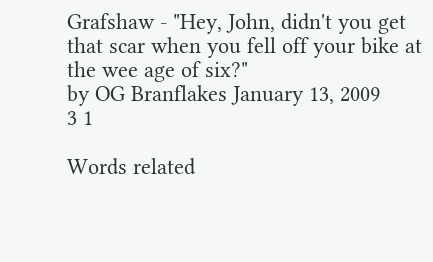Grafshaw - "Hey, John, didn't you get that scar when you fell off your bike at the wee age of six?"
by OG Branflakes January 13, 2009
3 1

Words related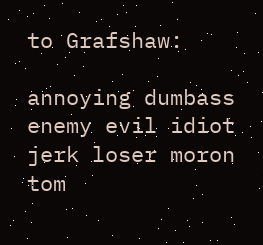to Grafshaw:

annoying dumbass enemy evil idiot jerk loser moron tom